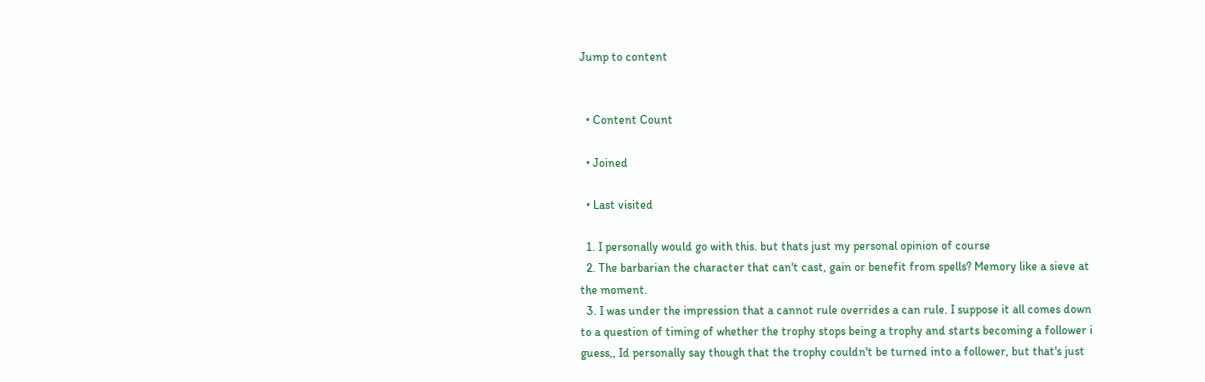Jump to content


  • Content Count

  • Joined

  • Last visited

  1. I personally would go with this. but thats just my personal opinion of course
  2. The barbarian the character that can't cast, gain or benefit from spells? Memory like a sieve at the moment.
  3. I was under the impression that a cannot rule overrides a can rule. I suppose it all comes down to a question of timing of whether the trophy stops being a trophy and starts becoming a follower i guess,, Id personally say though that the trophy couldn't be turned into a follower, but that's just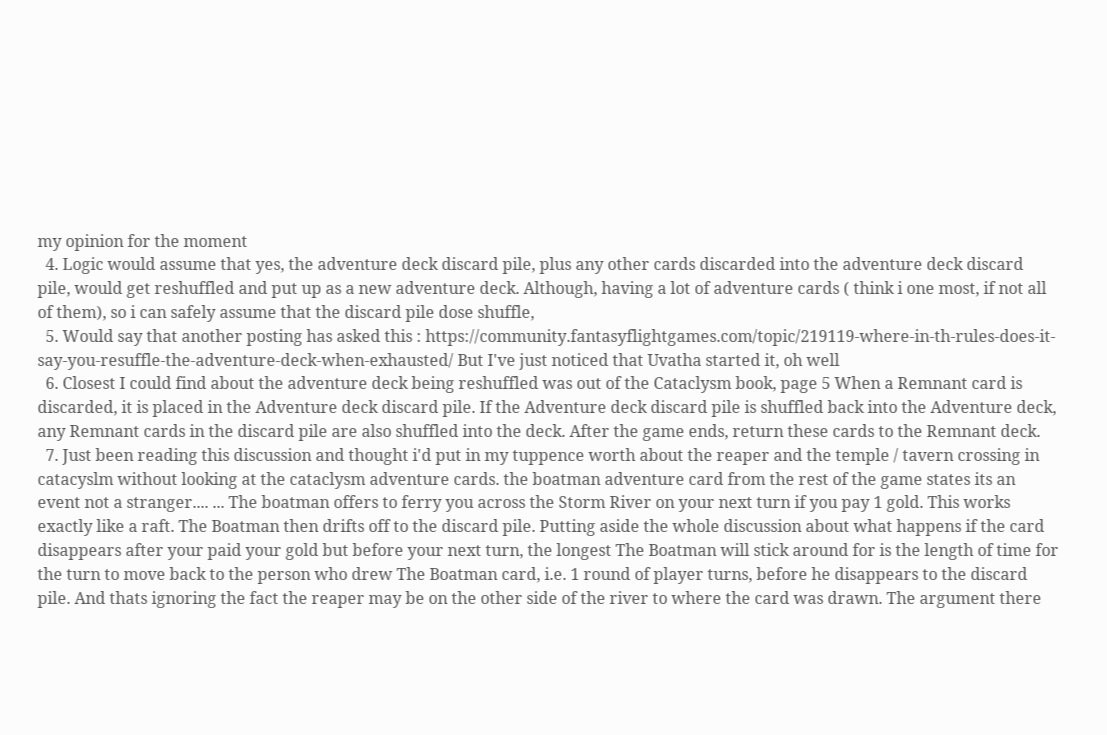my opinion for the moment
  4. Logic would assume that yes, the adventure deck discard pile, plus any other cards discarded into the adventure deck discard pile, would get reshuffled and put up as a new adventure deck. Although, having a lot of adventure cards ( think i one most, if not all of them), so i can safely assume that the discard pile dose shuffle,
  5. Would say that another posting has asked this : https://community.fantasyflightgames.com/topic/219119-where-in-th-rules-does-it-say-you-resuffle-the-adventure-deck-when-exhausted/ But I've just noticed that Uvatha started it, oh well
  6. Closest I could find about the adventure deck being reshuffled was out of the Cataclysm book, page 5 When a Remnant card is discarded, it is placed in the Adventure deck discard pile. If the Adventure deck discard pile is shuffled back into the Adventure deck, any Remnant cards in the discard pile are also shuffled into the deck. After the game ends, return these cards to the Remnant deck.
  7. Just been reading this discussion and thought i'd put in my tuppence worth about the reaper and the temple / tavern crossing in catacyslm without looking at the cataclysm adventure cards. the boatman adventure card from the rest of the game states its an event not a stranger.... ... The boatman offers to ferry you across the Storm River on your next turn if you pay 1 gold. This works exactly like a raft. The Boatman then drifts off to the discard pile. Putting aside the whole discussion about what happens if the card disappears after your paid your gold but before your next turn, the longest The Boatman will stick around for is the length of time for the turn to move back to the person who drew The Boatman card, i.e. 1 round of player turns, before he disappears to the discard pile. And thats ignoring the fact the reaper may be on the other side of the river to where the card was drawn. The argument there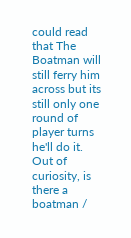could read that The Boatman will still ferry him across but its still only one round of player turns he'll do it. Out of curiosity, is there a boatman /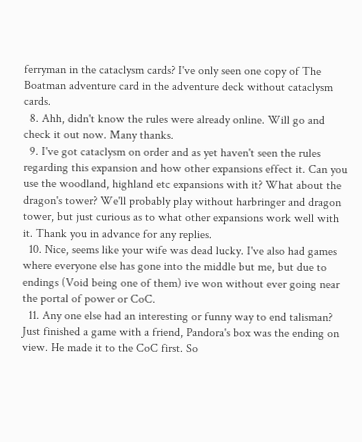ferryman in the cataclysm cards? I've only seen one copy of The Boatman adventure card in the adventure deck without cataclysm cards.
  8. Ahh, didn't know the rules were already online. Will go and check it out now. Many thanks.
  9. I've got cataclysm on order and as yet haven't seen the rules regarding this expansion and how other expansions effect it. Can you use the woodland, highland etc expansions with it? What about the dragon's tower? We'll probably play without harbringer and dragon tower, but just curious as to what other expansions work well with it. Thank you in advance for any replies.
  10. Nice, seems like your wife was dead lucky. I've also had games where everyone else has gone into the middle but me, but due to endings (Void being one of them) ive won without ever going near the portal of power or CoC.
  11. Any one else had an interesting or funny way to end talisman? Just finished a game with a friend, Pandora's box was the ending on view. He made it to the CoC first. So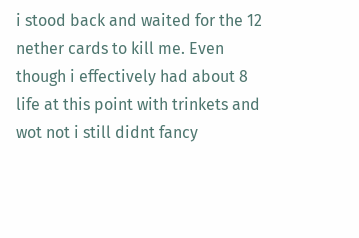i stood back and waited for the 12 nether cards to kill me. Even though i effectively had about 8 life at this point with trinkets and wot not i still didnt fancy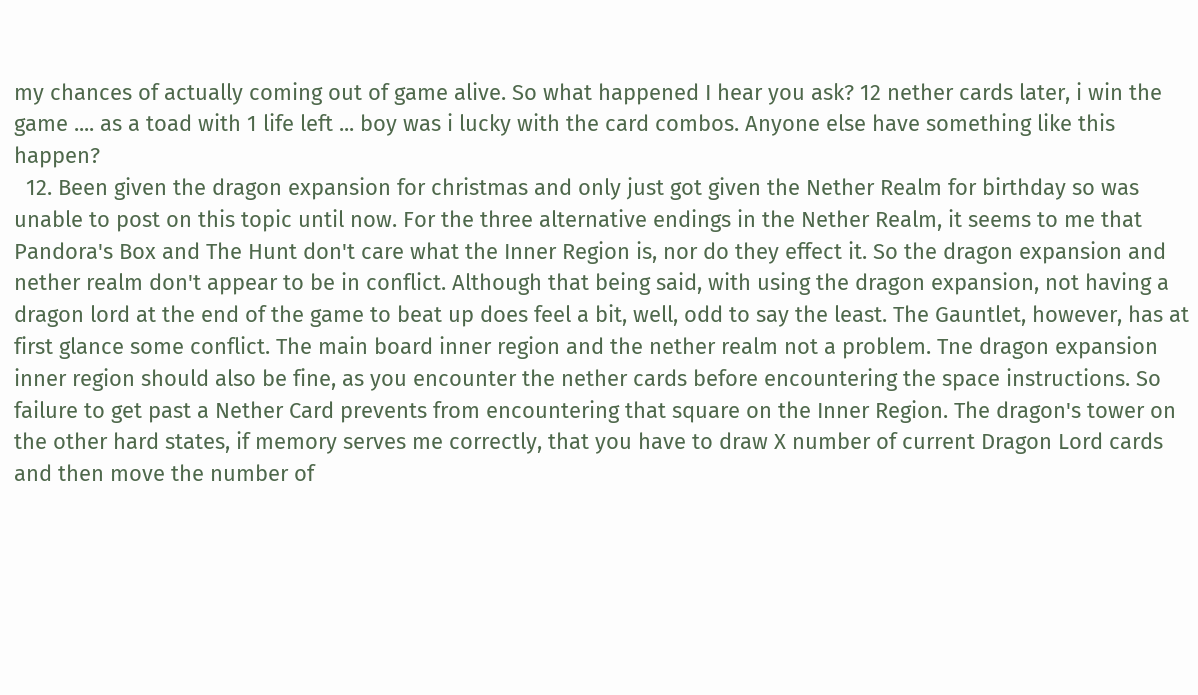my chances of actually coming out of game alive. So what happened I hear you ask? 12 nether cards later, i win the game .... as a toad with 1 life left ... boy was i lucky with the card combos. Anyone else have something like this happen?
  12. Been given the dragon expansion for christmas and only just got given the Nether Realm for birthday so was unable to post on this topic until now. For the three alternative endings in the Nether Realm, it seems to me that Pandora's Box and The Hunt don't care what the Inner Region is, nor do they effect it. So the dragon expansion and nether realm don't appear to be in conflict. Although that being said, with using the dragon expansion, not having a dragon lord at the end of the game to beat up does feel a bit, well, odd to say the least. The Gauntlet, however, has at first glance some conflict. The main board inner region and the nether realm not a problem. Tne dragon expansion inner region should also be fine, as you encounter the nether cards before encountering the space instructions. So failure to get past a Nether Card prevents from encountering that square on the Inner Region. The dragon's tower on the other hard states, if memory serves me correctly, that you have to draw X number of current Dragon Lord cards and then move the number of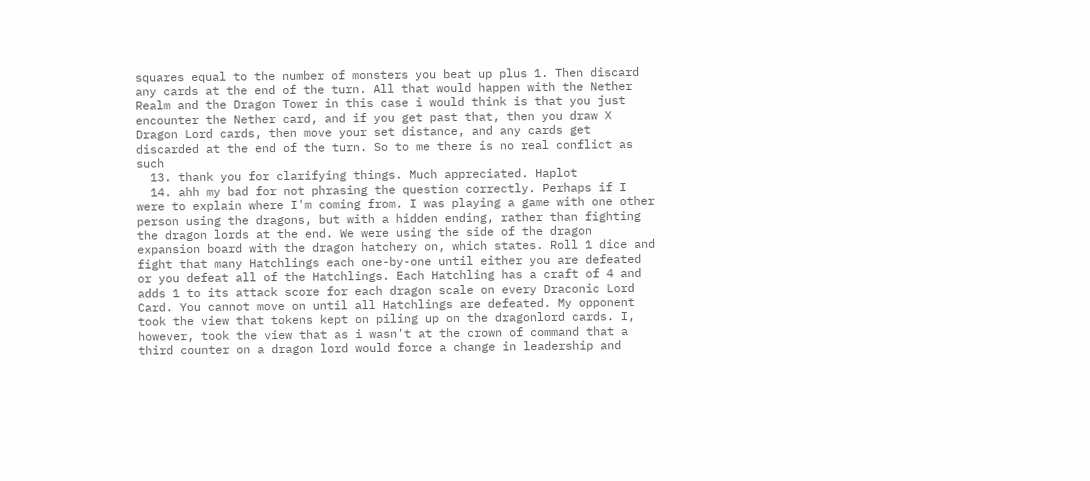squares equal to the number of monsters you beat up plus 1. Then discard any cards at the end of the turn. All that would happen with the Nether Realm and the Dragon Tower in this case i would think is that you just encounter the Nether card, and if you get past that, then you draw X Dragon Lord cards, then move your set distance, and any cards get discarded at the end of the turn. So to me there is no real conflict as such
  13. thank you for clarifying things. Much appreciated. Haplot
  14. ahh my bad for not phrasing the question correctly. Perhaps if I were to explain where I'm coming from. I was playing a game with one other person using the dragons, but with a hidden ending, rather than fighting the dragon lords at the end. We were using the side of the dragon expansion board with the dragon hatchery on, which states. Roll 1 dice and fight that many Hatchlings each one-by-one until either you are defeated or you defeat all of the Hatchlings. Each Hatchling has a craft of 4 and adds 1 to its attack score for each dragon scale on every Draconic Lord Card. You cannot move on until all Hatchlings are defeated. My opponent took the view that tokens kept on piling up on the dragonlord cards. I, however, took the view that as i wasn't at the crown of command that a third counter on a dragon lord would force a change in leadership and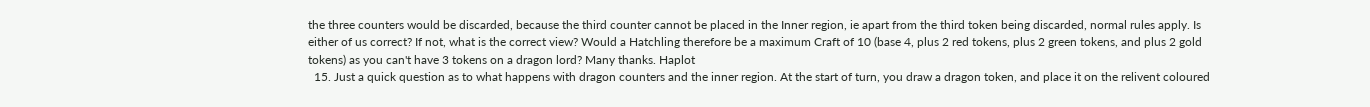the three counters would be discarded, because the third counter cannot be placed in the Inner region, ie apart from the third token being discarded, normal rules apply. Is either of us correct? If not, what is the correct view? Would a Hatchling therefore be a maximum Craft of 10 (base 4, plus 2 red tokens, plus 2 green tokens, and plus 2 gold tokens) as you can't have 3 tokens on a dragon lord? Many thanks. Haplot
  15. Just a quick question as to what happens with dragon counters and the inner region. At the start of turn, you draw a dragon token, and place it on the relivent coloured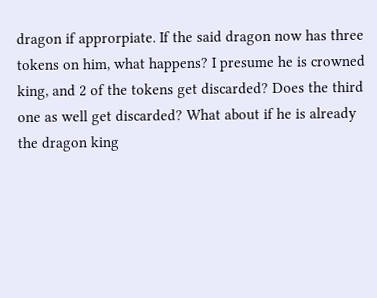dragon if approrpiate. If the said dragon now has three tokens on him, what happens? I presume he is crowned king, and 2 of the tokens get discarded? Does the third one as well get discarded? What about if he is already the dragon king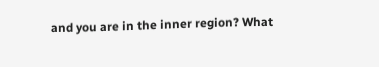and you are in the inner region? What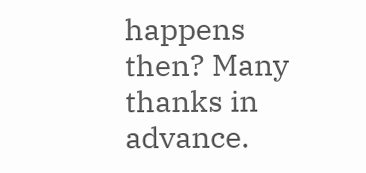happens then? Many thanks in advance.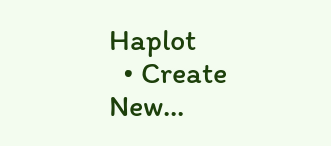Haplot
  • Create New...